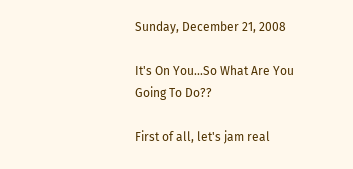Sunday, December 21, 2008

It's On You...So What Are You Going To Do??

First of all, let's jam real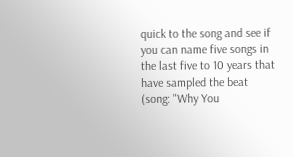quick to the song and see if you can name five songs in the last five to 10 years that have sampled the beat (song: "Why You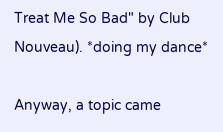Treat Me So Bad" by Club Nouveau). *doing my dance*

Anyway, a topic came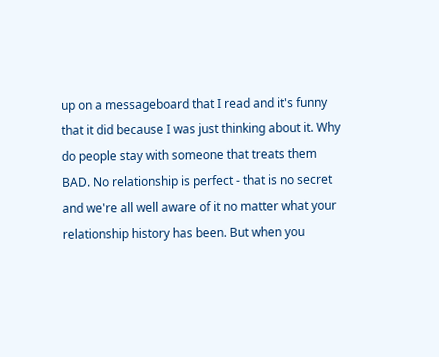up on a messageboard that I read and it's funny that it did because I was just thinking about it. Why do people stay with someone that treats them BAD. No relationship is perfect - that is no secret and we're all well aware of it no matter what your relationship history has been. But when you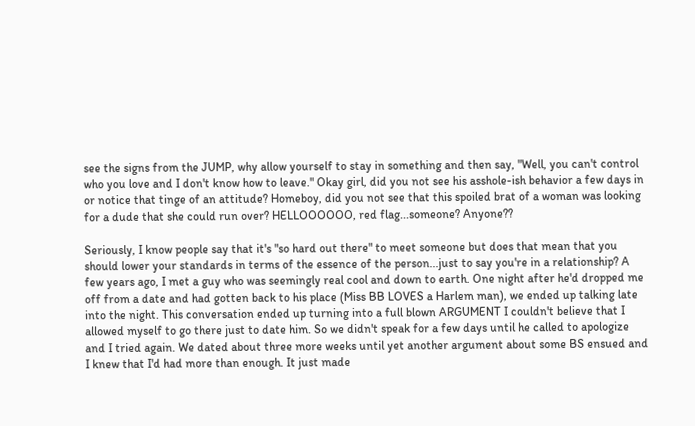see the signs from the JUMP, why allow yourself to stay in something and then say, "Well, you can't control who you love and I don't know how to leave." Okay girl, did you not see his asshole-ish behavior a few days in or notice that tinge of an attitude? Homeboy, did you not see that this spoiled brat of a woman was looking for a dude that she could run over? HELLOOOOOO, red flag...someone? Anyone??

Seriously, I know people say that it's "so hard out there" to meet someone but does that mean that you should lower your standards in terms of the essence of the person...just to say you're in a relationship? A few years ago, I met a guy who was seemingly real cool and down to earth. One night after he'd dropped me off from a date and had gotten back to his place (Miss BB LOVES a Harlem man), we ended up talking late into the night. This conversation ended up turning into a full blown ARGUMENT I couldn't believe that I allowed myself to go there just to date him. So we didn't speak for a few days until he called to apologize and I tried again. We dated about three more weeks until yet another argument about some BS ensued and I knew that I'd had more than enough. It just made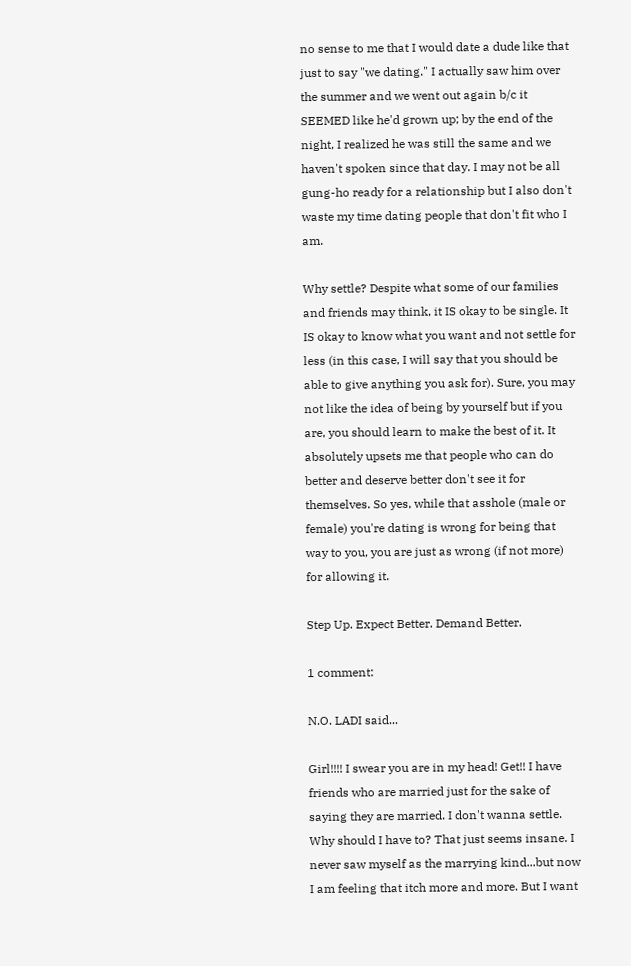no sense to me that I would date a dude like that just to say "we dating." I actually saw him over the summer and we went out again b/c it SEEMED like he'd grown up; by the end of the night, I realized he was still the same and we haven't spoken since that day. I may not be all gung-ho ready for a relationship but I also don't waste my time dating people that don't fit who I am.

Why settle? Despite what some of our families and friends may think, it IS okay to be single. It IS okay to know what you want and not settle for less (in this case, I will say that you should be able to give anything you ask for). Sure, you may not like the idea of being by yourself but if you are, you should learn to make the best of it. It absolutely upsets me that people who can do better and deserve better don't see it for themselves. So yes, while that asshole (male or female) you're dating is wrong for being that way to you, you are just as wrong (if not more) for allowing it.

Step Up. Expect Better. Demand Better.

1 comment:

N.O. LADI said...

Girl!!!! I swear you are in my head! Get!! I have friends who are married just for the sake of saying they are married. I don't wanna settle. Why should I have to? That just seems insane. I never saw myself as the marrying kind...but now I am feeling that itch more and more. But I want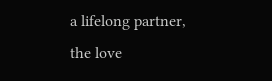a lifelong partner, the love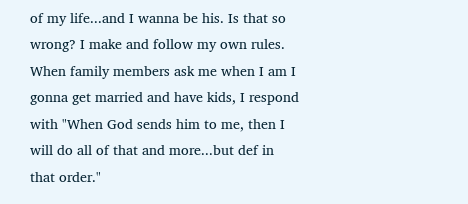of my life...and I wanna be his. Is that so wrong? I make and follow my own rules. When family members ask me when I am I gonna get married and have kids, I respond with "When God sends him to me, then I will do all of that and more...but def in that order."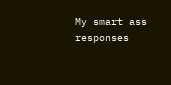My smart ass responses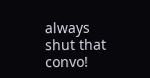always shut that convo!